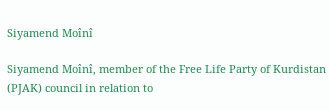Siyamend Moînî

Siyamend Moînî, member of the Free Life Party of Kurdistan (PJAK) council in relation to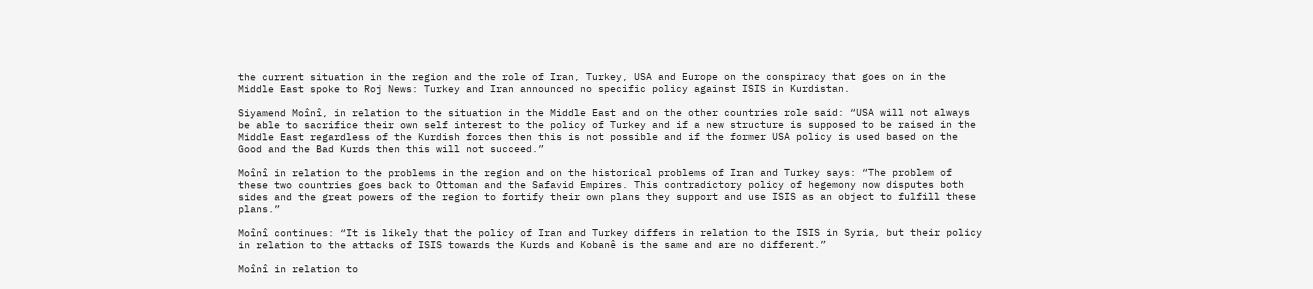the current situation in the region and the role of Iran, Turkey, USA and Europe on the conspiracy that goes on in the Middle East spoke to Roj News: Turkey and Iran announced no specific policy against ISIS in Kurdistan.

Siyamend Moînî, in relation to the situation in the Middle East and on the other countries role said: “USA will not always be able to sacrifice their own self interest to the policy of Turkey and if a new structure is supposed to be raised in the Middle East regardless of the Kurdish forces then this is not possible and if the former USA policy is used based on the Good and the Bad Kurds then this will not succeed.”

Moînî in relation to the problems in the region and on the historical problems of Iran and Turkey says: “The problem of these two countries goes back to Ottoman and the Safavid Empires. This contradictory policy of hegemony now disputes both sides and the great powers of the region to fortify their own plans they support and use ISIS as an object to fulfill these plans.”

Moînî continues: “It is likely that the policy of Iran and Turkey differs in relation to the ISIS in Syria, but their policy in relation to the attacks of ISIS towards the Kurds and Kobanê is the same and are no different.”

Moînî in relation to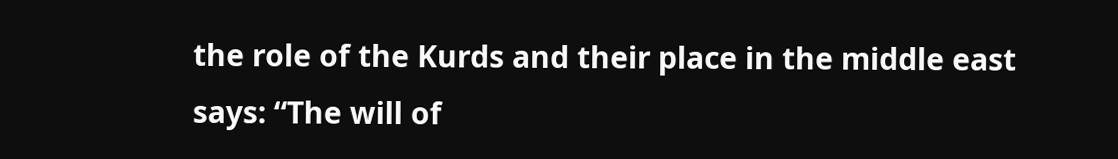the role of the Kurds and their place in the middle east says: “The will of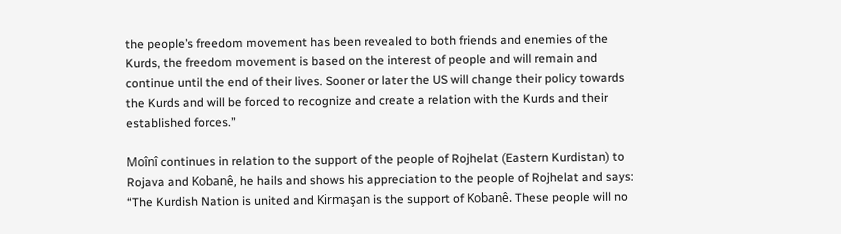the people’s freedom movement has been revealed to both friends and enemies of the Kurds, the freedom movement is based on the interest of people and will remain and continue until the end of their lives. Sooner or later the US will change their policy towards the Kurds and will be forced to recognize and create a relation with the Kurds and their established forces.”

Moînî continues in relation to the support of the people of Rojhelat (Eastern Kurdistan) to Rojava and Kobanê, he hails and shows his appreciation to the people of Rojhelat and says: “The Kurdish Nation is united and Kirmaşan is the support of Kobanê. These people will no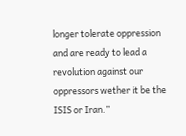longer tolerate oppression and are ready to lead a revolution against our oppressors wether it be the ISIS or Iran.”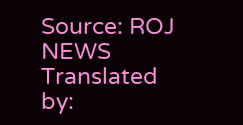Source: ROJ NEWS
Translated by: